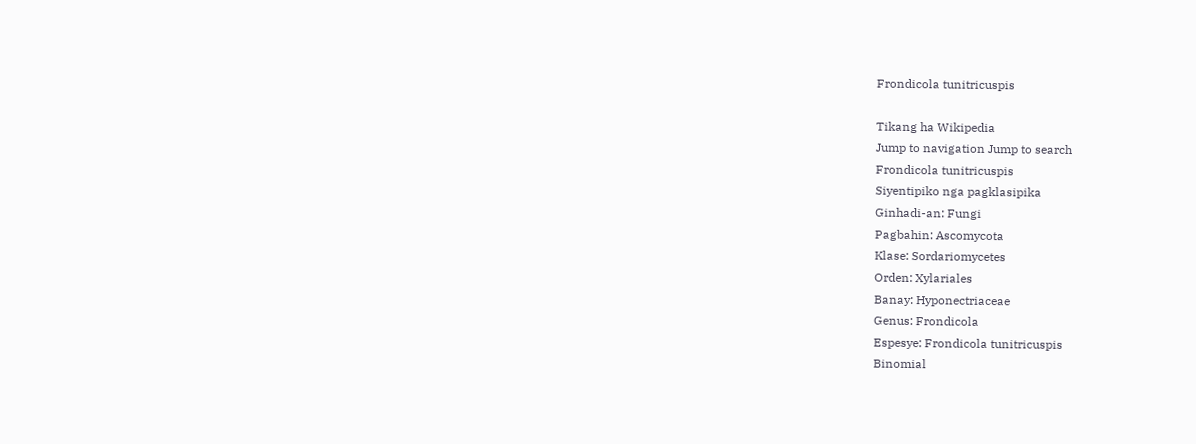Frondicola tunitricuspis

Tikang ha Wikipedia
Jump to navigation Jump to search
Frondicola tunitricuspis
Siyentipiko nga pagklasipika
Ginhadi-an: Fungi
Pagbahin: Ascomycota
Klase: Sordariomycetes
Orden: Xylariales
Banay: Hyponectriaceae
Genus: Frondicola
Espesye: Frondicola tunitricuspis
Binomial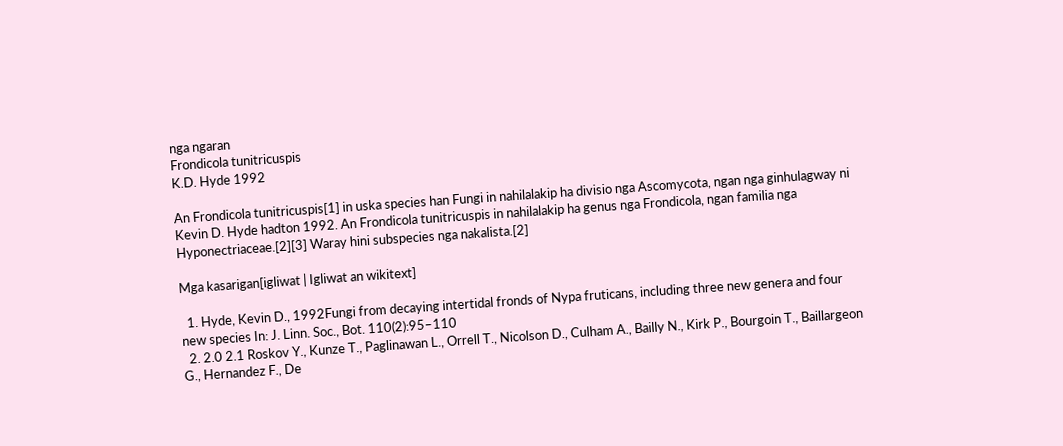nga ngaran
Frondicola tunitricuspis
K.D. Hyde 1992

An Frondicola tunitricuspis[1] in uska species han Fungi in nahilalakip ha divisio nga Ascomycota, ngan nga ginhulagway ni Kevin D. Hyde hadton 1992. An Frondicola tunitricuspis in nahilalakip ha genus nga Frondicola, ngan familia nga Hyponectriaceae.[2][3] Waray hini subspecies nga nakalista.[2]

Mga kasarigan[igliwat | Igliwat an wikitext]

  1. Hyde, Kevin D., 1992Fungi from decaying intertidal fronds of Nypa fruticans, including three new genera and four new species In: J. Linn. Soc., Bot. 110(2):95–110
  2. 2.0 2.1 Roskov Y., Kunze T., Paglinawan L., Orrell T., Nicolson D., Culham A., Bailly N., Kirk P., Bourgoin T., Baillargeon G., Hernandez F., De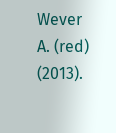Wever A. (red) (2013).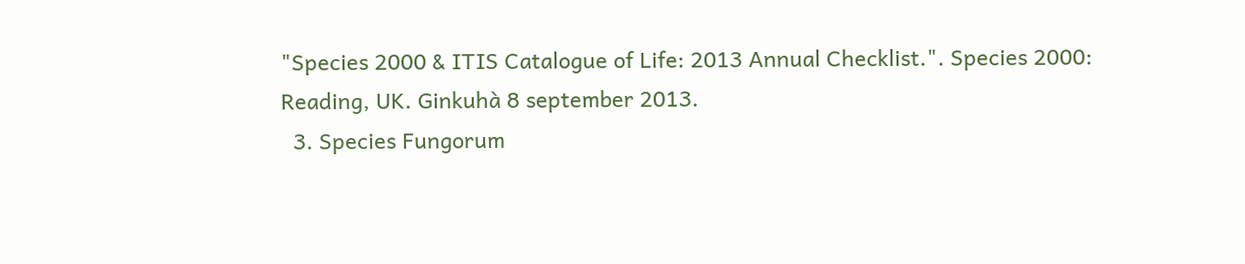"Species 2000 & ITIS Catalogue of Life: 2013 Annual Checklist.". Species 2000: Reading, UK. Ginkuhà 8 september 2013.
  3. Species Fungorum